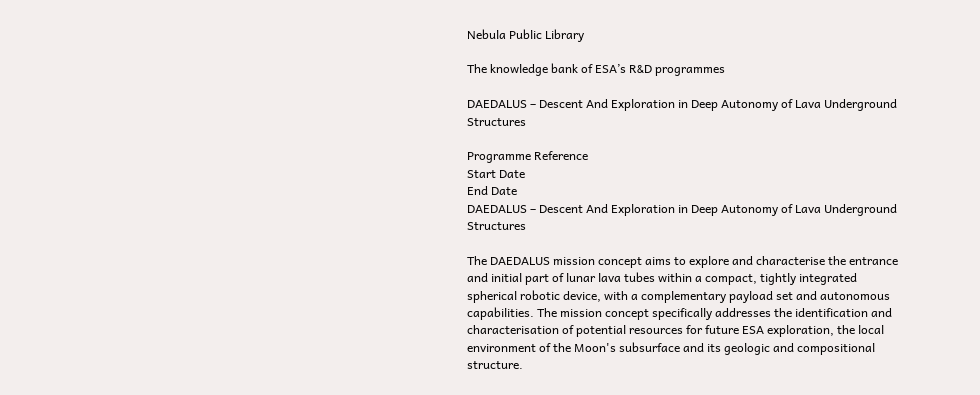Nebula Public Library

The knowledge bank of ESA’s R&D programmes

DAEDALUS – Descent And Exploration in Deep Autonomy of Lava Underground Structures

Programme Reference
Start Date
End Date
DAEDALUS – Descent And Exploration in Deep Autonomy of Lava Underground Structures

The DAEDALUS mission concept aims to explore and characterise the entrance and initial part of lunar lava tubes within a compact, tightly integrated spherical robotic device, with a complementary payload set and autonomous capabilities. The mission concept specifically addresses the identification and characterisation of potential resources for future ESA exploration, the local environment of the Moon's subsurface and its geologic and compositional structure.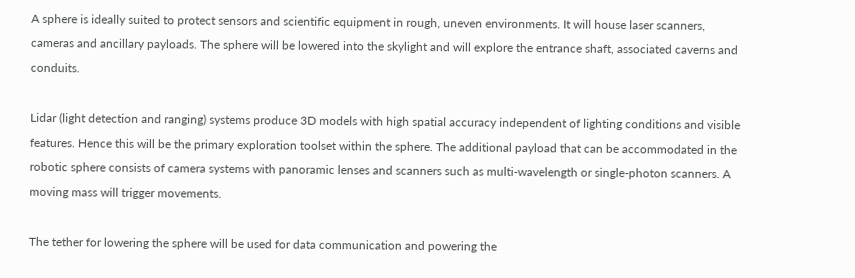A sphere is ideally suited to protect sensors and scientific equipment in rough, uneven environments. It will house laser scanners, cameras and ancillary payloads. The sphere will be lowered into the skylight and will explore the entrance shaft, associated caverns and conduits.

Lidar (light detection and ranging) systems produce 3D models with high spatial accuracy independent of lighting conditions and visible features. Hence this will be the primary exploration toolset within the sphere. The additional payload that can be accommodated in the robotic sphere consists of camera systems with panoramic lenses and scanners such as multi-wavelength or single-photon scanners. A moving mass will trigger movements.

The tether for lowering the sphere will be used for data communication and powering the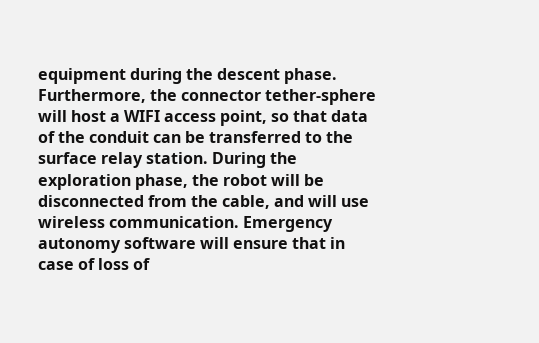equipment during the descent phase. Furthermore, the connector tether-sphere will host a WIFI access point, so that data of the conduit can be transferred to the surface relay station. During the exploration phase, the robot will be disconnected from the cable, and will use wireless communication. Emergency autonomy software will ensure that in case of loss of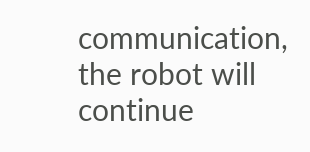communication, the robot will continue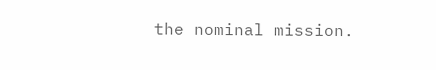the nominal mission.